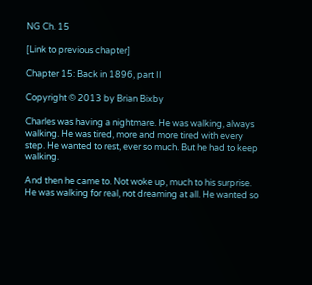NG Ch. 15

[Link to previous chapter]

Chapter 15: Back in 1896, part II

Copyright © 2013 by Brian Bixby

Charles was having a nightmare. He was walking, always walking. He was tired, more and more tired with every step. He wanted to rest, ever so much. But he had to keep walking.

And then he came to. Not woke up, much to his surprise. He was walking for real, not dreaming at all. He wanted so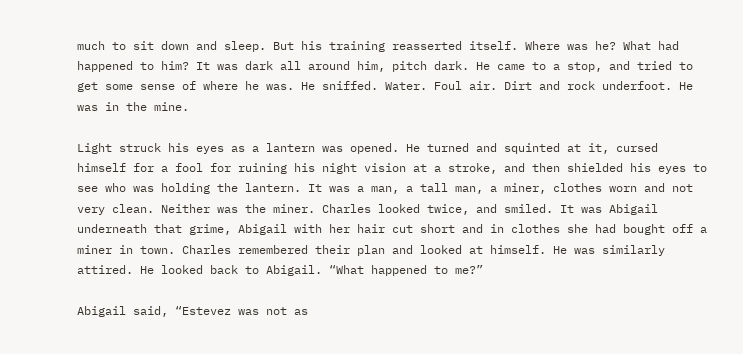much to sit down and sleep. But his training reasserted itself. Where was he? What had happened to him? It was dark all around him, pitch dark. He came to a stop, and tried to get some sense of where he was. He sniffed. Water. Foul air. Dirt and rock underfoot. He was in the mine.

Light struck his eyes as a lantern was opened. He turned and squinted at it, cursed himself for a fool for ruining his night vision at a stroke, and then shielded his eyes to see who was holding the lantern. It was a man, a tall man, a miner, clothes worn and not very clean. Neither was the miner. Charles looked twice, and smiled. It was Abigail underneath that grime, Abigail with her hair cut short and in clothes she had bought off a miner in town. Charles remembered their plan and looked at himself. He was similarly attired. He looked back to Abigail. “What happened to me?”

Abigail said, “Estevez was not as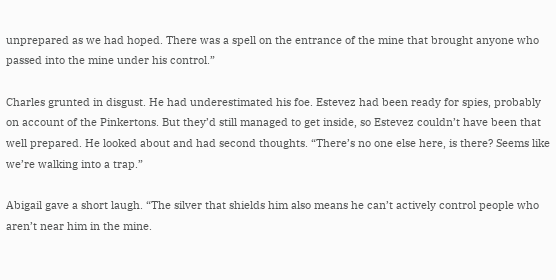unprepared as we had hoped. There was a spell on the entrance of the mine that brought anyone who passed into the mine under his control.”

Charles grunted in disgust. He had underestimated his foe. Estevez had been ready for spies, probably on account of the Pinkertons. But they’d still managed to get inside, so Estevez couldn’t have been that well prepared. He looked about and had second thoughts. “There’s no one else here, is there? Seems like we’re walking into a trap.”

Abigail gave a short laugh. “The silver that shields him also means he can’t actively control people who aren’t near him in the mine.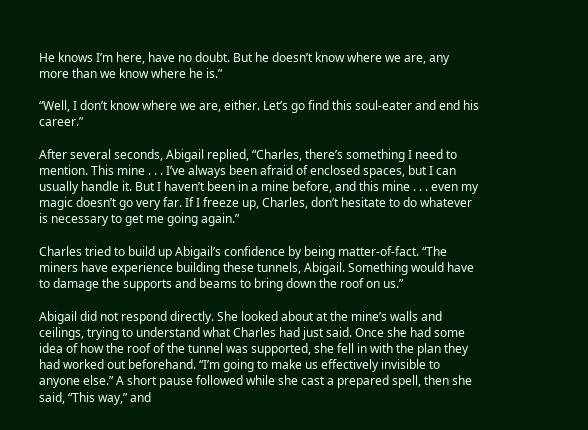He knows I’m here, have no doubt. But he doesn’t know where we are, any more than we know where he is.”

“Well, I don’t know where we are, either. Let’s go find this soul-eater and end his career.”

After several seconds, Abigail replied, “Charles, there’s something I need to mention. This mine . . . I’ve always been afraid of enclosed spaces, but I can usually handle it. But I haven’t been in a mine before, and this mine . . . even my magic doesn’t go very far. If I freeze up, Charles, don’t hesitate to do whatever is necessary to get me going again.”

Charles tried to build up Abigail’s confidence by being matter-of-fact. “The miners have experience building these tunnels, Abigail. Something would have to damage the supports and beams to bring down the roof on us.”

Abigail did not respond directly. She looked about at the mine’s walls and ceilings, trying to understand what Charles had just said. Once she had some idea of how the roof of the tunnel was supported, she fell in with the plan they had worked out beforehand. “I’m going to make us effectively invisible to anyone else.” A short pause followed while she cast a prepared spell, then she said, “This way,” and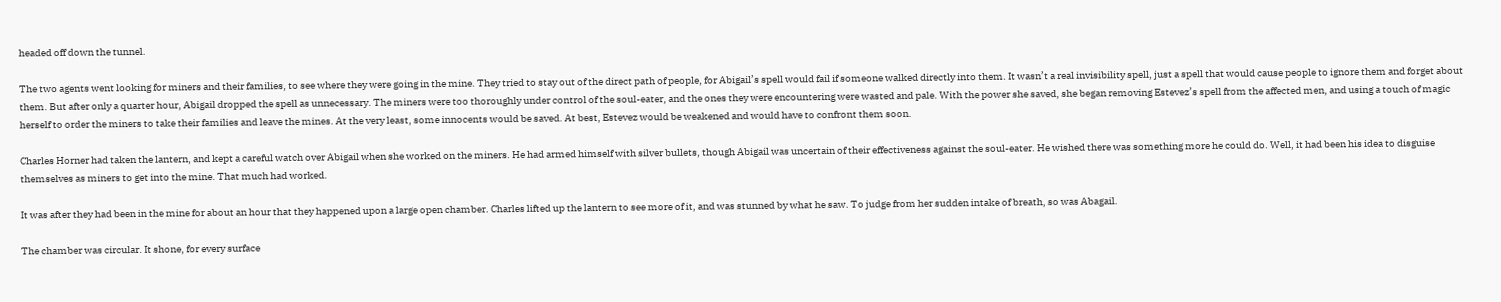headed off down the tunnel.

The two agents went looking for miners and their families, to see where they were going in the mine. They tried to stay out of the direct path of people, for Abigail’s spell would fail if someone walked directly into them. It wasn’t a real invisibility spell, just a spell that would cause people to ignore them and forget about them. But after only a quarter hour, Abigail dropped the spell as unnecessary. The miners were too thoroughly under control of the soul-eater, and the ones they were encountering were wasted and pale. With the power she saved, she began removing Estevez’s spell from the affected men, and using a touch of magic herself to order the miners to take their families and leave the mines. At the very least, some innocents would be saved. At best, Estevez would be weakened and would have to confront them soon.

Charles Horner had taken the lantern, and kept a careful watch over Abigail when she worked on the miners. He had armed himself with silver bullets, though Abigail was uncertain of their effectiveness against the soul-eater. He wished there was something more he could do. Well, it had been his idea to disguise themselves as miners to get into the mine. That much had worked.

It was after they had been in the mine for about an hour that they happened upon a large open chamber. Charles lifted up the lantern to see more of it, and was stunned by what he saw. To judge from her sudden intake of breath, so was Abagail.

The chamber was circular. It shone, for every surface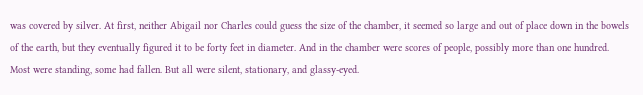was covered by silver. At first, neither Abigail nor Charles could guess the size of the chamber, it seemed so large and out of place down in the bowels of the earth, but they eventually figured it to be forty feet in diameter. And in the chamber were scores of people, possibly more than one hundred. Most were standing, some had fallen. But all were silent, stationary, and glassy-eyed.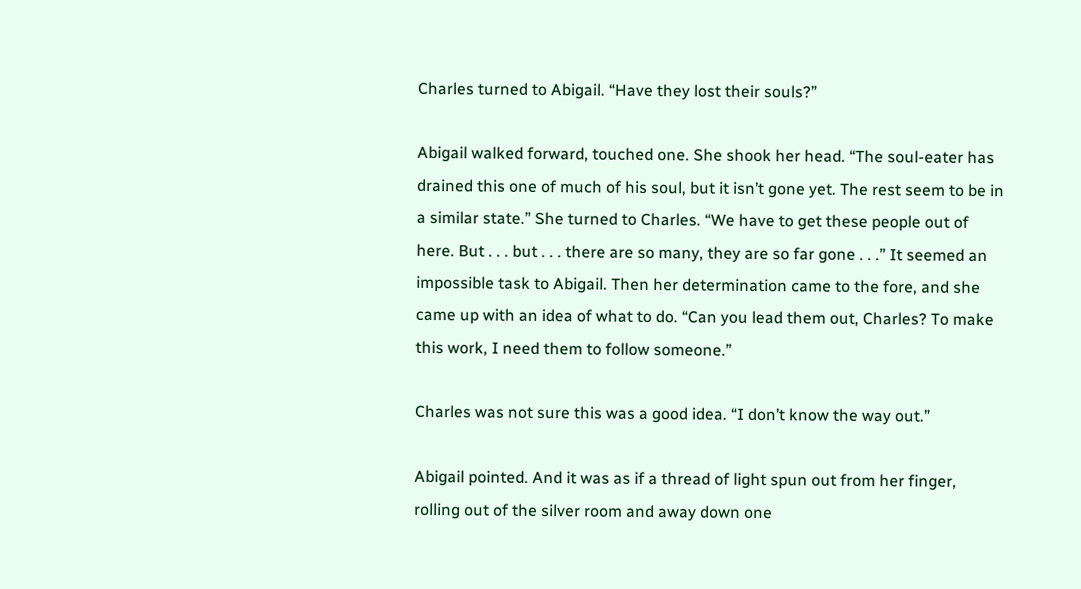Charles turned to Abigail. “Have they lost their souls?”

Abigail walked forward, touched one. She shook her head. “The soul-eater has drained this one of much of his soul, but it isn’t gone yet. The rest seem to be in a similar state.” She turned to Charles. “We have to get these people out of here. But . . . but . . . there are so many, they are so far gone . . .” It seemed an impossible task to Abigail. Then her determination came to the fore, and she came up with an idea of what to do. “Can you lead them out, Charles? To make this work, I need them to follow someone.”

Charles was not sure this was a good idea. “I don’t know the way out.”

Abigail pointed. And it was as if a thread of light spun out from her finger, rolling out of the silver room and away down one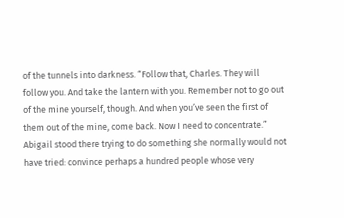of the tunnels into darkness. “Follow that, Charles. They will follow you. And take the lantern with you. Remember not to go out of the mine yourself, though. And when you’ve seen the first of them out of the mine, come back. Now I need to concentrate.” Abigail stood there trying to do something she normally would not have tried: convince perhaps a hundred people whose very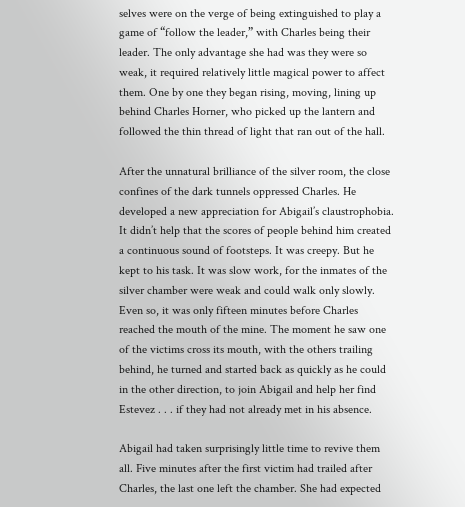selves were on the verge of being extinguished to play a game of “follow the leader,” with Charles being their leader. The only advantage she had was they were so weak, it required relatively little magical power to affect them. One by one they began rising, moving, lining up behind Charles Horner, who picked up the lantern and followed the thin thread of light that ran out of the hall.

After the unnatural brilliance of the silver room, the close confines of the dark tunnels oppressed Charles. He developed a new appreciation for Abigail’s claustrophobia. It didn’t help that the scores of people behind him created a continuous sound of footsteps. It was creepy. But he kept to his task. It was slow work, for the inmates of the silver chamber were weak and could walk only slowly. Even so, it was only fifteen minutes before Charles reached the mouth of the mine. The moment he saw one of the victims cross its mouth, with the others trailing behind, he turned and started back as quickly as he could in the other direction, to join Abigail and help her find Estevez . . . if they had not already met in his absence.

Abigail had taken surprisingly little time to revive them all. Five minutes after the first victim had trailed after Charles, the last one left the chamber. She had expected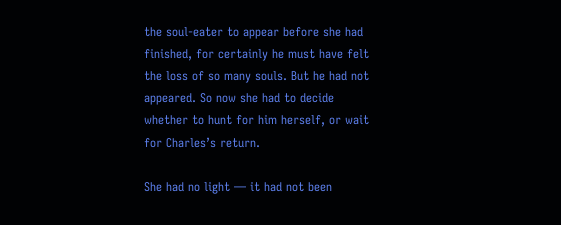the soul-eater to appear before she had finished, for certainly he must have felt the loss of so many souls. But he had not appeared. So now she had to decide whether to hunt for him herself, or wait for Charles’s return.

She had no light — it had not been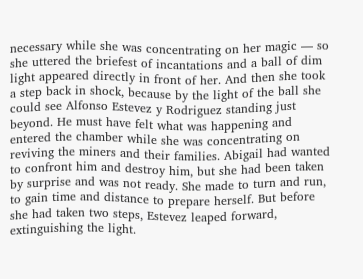necessary while she was concentrating on her magic — so she uttered the briefest of incantations and a ball of dim light appeared directly in front of her. And then she took a step back in shock, because by the light of the ball she could see Alfonso Estevez y Rodriguez standing just beyond. He must have felt what was happening and entered the chamber while she was concentrating on reviving the miners and their families. Abigail had wanted to confront him and destroy him, but she had been taken by surprise and was not ready. She made to turn and run, to gain time and distance to prepare herself. But before she had taken two steps, Estevez leaped forward, extinguishing the light.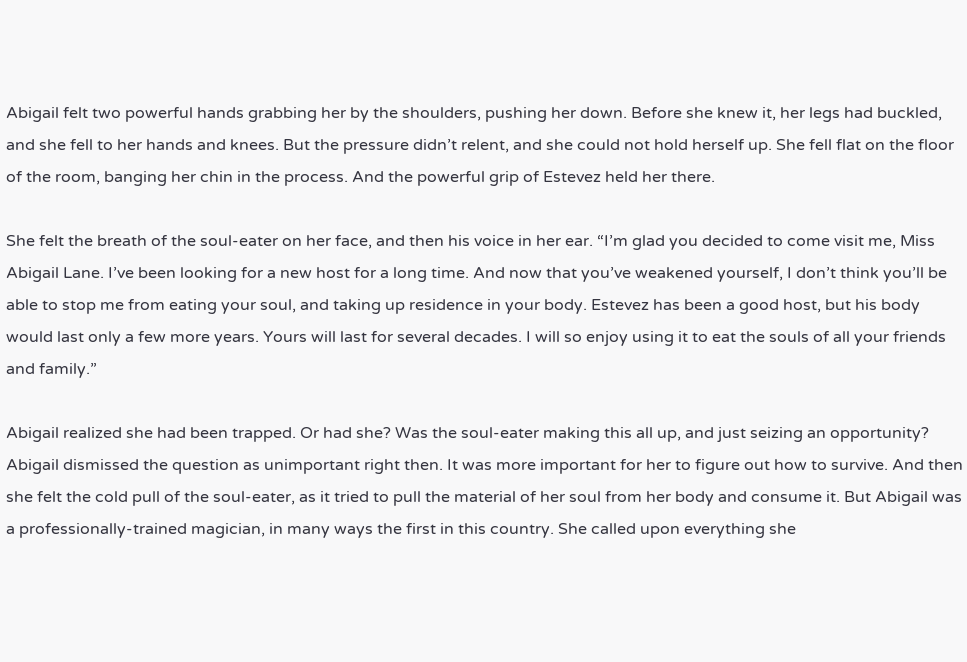Abigail felt two powerful hands grabbing her by the shoulders, pushing her down. Before she knew it, her legs had buckled, and she fell to her hands and knees. But the pressure didn’t relent, and she could not hold herself up. She fell flat on the floor of the room, banging her chin in the process. And the powerful grip of Estevez held her there.

She felt the breath of the soul-eater on her face, and then his voice in her ear. “I’m glad you decided to come visit me, Miss Abigail Lane. I’ve been looking for a new host for a long time. And now that you’ve weakened yourself, I don’t think you’ll be able to stop me from eating your soul, and taking up residence in your body. Estevez has been a good host, but his body would last only a few more years. Yours will last for several decades. I will so enjoy using it to eat the souls of all your friends and family.”

Abigail realized she had been trapped. Or had she? Was the soul-eater making this all up, and just seizing an opportunity? Abigail dismissed the question as unimportant right then. It was more important for her to figure out how to survive. And then she felt the cold pull of the soul-eater, as it tried to pull the material of her soul from her body and consume it. But Abigail was a professionally-trained magician, in many ways the first in this country. She called upon everything she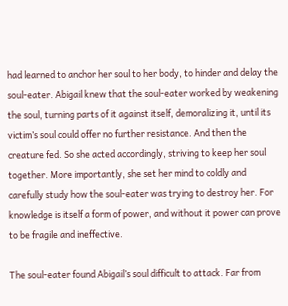had learned to anchor her soul to her body, to hinder and delay the soul-eater. Abigail knew that the soul-eater worked by weakening the soul, turning parts of it against itself, demoralizing it, until its victim’s soul could offer no further resistance. And then the creature fed. So she acted accordingly, striving to keep her soul together. More importantly, she set her mind to coldly and carefully study how the soul-eater was trying to destroy her. For knowledge is itself a form of power, and without it power can prove to be fragile and ineffective.

The soul-eater found Abigail’s soul difficult to attack. Far from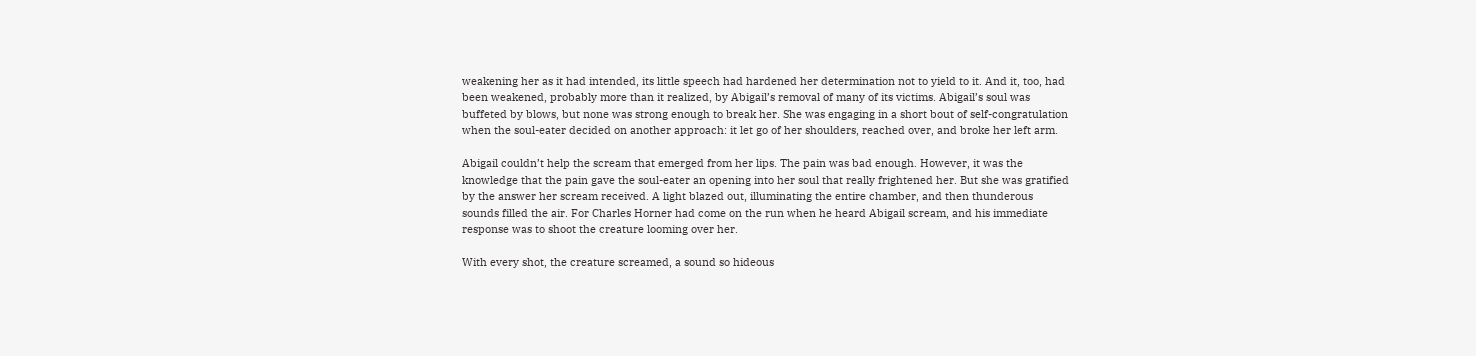weakening her as it had intended, its little speech had hardened her determination not to yield to it. And it, too, had been weakened, probably more than it realized, by Abigail’s removal of many of its victims. Abigail’s soul was buffeted by blows, but none was strong enough to break her. She was engaging in a short bout of self-congratulation when the soul-eater decided on another approach: it let go of her shoulders, reached over, and broke her left arm.

Abigail couldn’t help the scream that emerged from her lips. The pain was bad enough. However, it was the knowledge that the pain gave the soul-eater an opening into her soul that really frightened her. But she was gratified by the answer her scream received. A light blazed out, illuminating the entire chamber, and then thunderous sounds filled the air. For Charles Horner had come on the run when he heard Abigail scream, and his immediate response was to shoot the creature looming over her.

With every shot, the creature screamed, a sound so hideous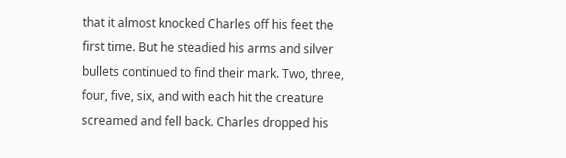that it almost knocked Charles off his feet the first time. But he steadied his arms and silver bullets continued to find their mark. Two, three, four, five, six, and with each hit the creature screamed and fell back. Charles dropped his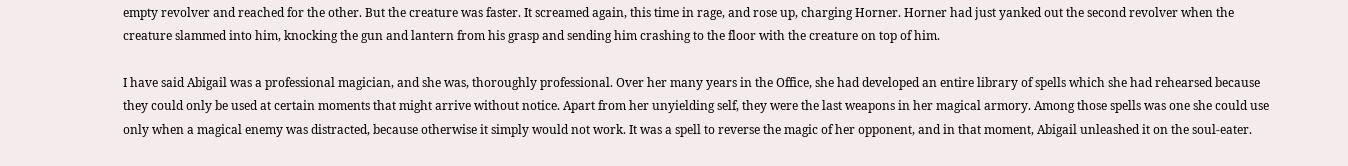empty revolver and reached for the other. But the creature was faster. It screamed again, this time in rage, and rose up, charging Horner. Horner had just yanked out the second revolver when the creature slammed into him, knocking the gun and lantern from his grasp and sending him crashing to the floor with the creature on top of him.

I have said Abigail was a professional magician, and she was, thoroughly professional. Over her many years in the Office, she had developed an entire library of spells which she had rehearsed because they could only be used at certain moments that might arrive without notice. Apart from her unyielding self, they were the last weapons in her magical armory. Among those spells was one she could use only when a magical enemy was distracted, because otherwise it simply would not work. It was a spell to reverse the magic of her opponent, and in that moment, Abigail unleashed it on the soul-eater.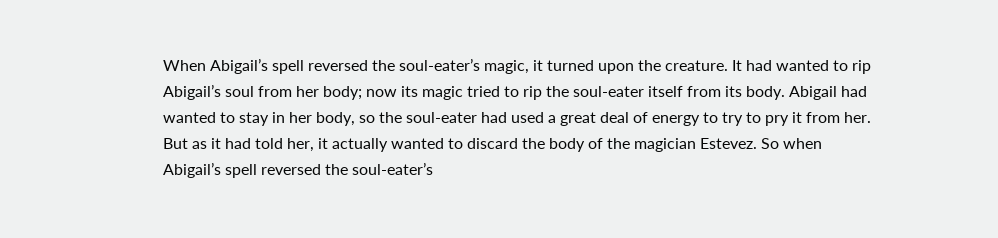When Abigail’s spell reversed the soul-eater’s magic, it turned upon the creature. It had wanted to rip Abigail’s soul from her body; now its magic tried to rip the soul-eater itself from its body. Abigail had wanted to stay in her body, so the soul-eater had used a great deal of energy to try to pry it from her. But as it had told her, it actually wanted to discard the body of the magician Estevez. So when Abigail’s spell reversed the soul-eater’s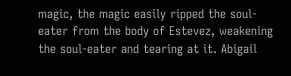magic, the magic easily ripped the soul-eater from the body of Estevez, weakening the soul-eater and tearing at it. Abigail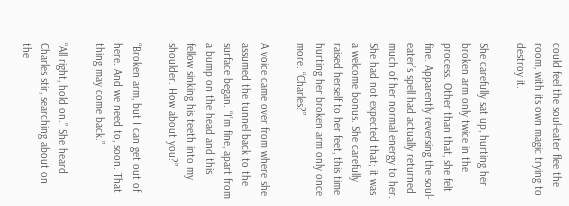could feel the soul-eater flee the room, with its own magic trying to destroy it.

She carefully sat up, hurting her broken arm only twice in the process. Other than that, she felt fine. Apparently reversing the soul-eater’s spell had actually returned much of her normal energy to her. She had not expected that; it was a welcome bonus. She carefully raised herself to her feet, this time hurting her broken arm only once more. “Charles?”

A voice came over from where she assumed the tunnel back to the surface began. “I’m fine, apart from a bump on the head and this fellow sinking his teeth into my shoulder. How about you?”

“Broken arm, but I can get out of here. And we need to, soon. That thing may come back.”

“All right, hold on.” She heard Charles stir, searching about on the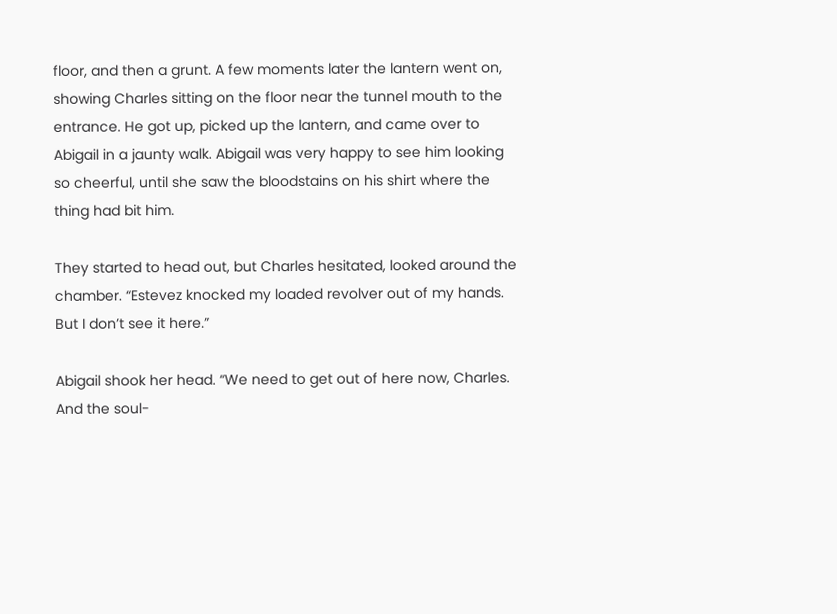floor, and then a grunt. A few moments later the lantern went on, showing Charles sitting on the floor near the tunnel mouth to the entrance. He got up, picked up the lantern, and came over to Abigail in a jaunty walk. Abigail was very happy to see him looking so cheerful, until she saw the bloodstains on his shirt where the thing had bit him.

They started to head out, but Charles hesitated, looked around the chamber. “Estevez knocked my loaded revolver out of my hands. But I don’t see it here.”

Abigail shook her head. “We need to get out of here now, Charles. And the soul-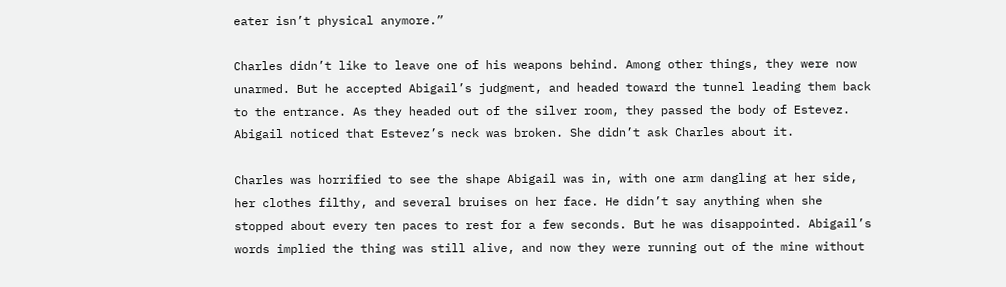eater isn’t physical anymore.”

Charles didn’t like to leave one of his weapons behind. Among other things, they were now unarmed. But he accepted Abigail’s judgment, and headed toward the tunnel leading them back to the entrance. As they headed out of the silver room, they passed the body of Estevez. Abigail noticed that Estevez’s neck was broken. She didn’t ask Charles about it.

Charles was horrified to see the shape Abigail was in, with one arm dangling at her side, her clothes filthy, and several bruises on her face. He didn’t say anything when she stopped about every ten paces to rest for a few seconds. But he was disappointed. Abigail’s words implied the thing was still alive, and now they were running out of the mine without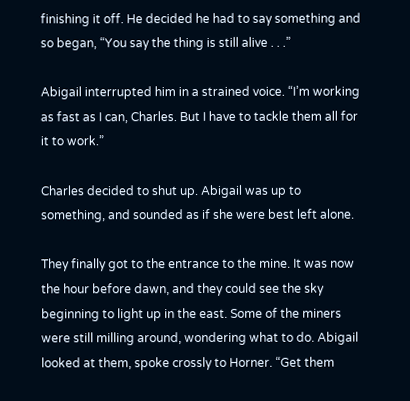finishing it off. He decided he had to say something and so began, “You say the thing is still alive . . .”

Abigail interrupted him in a strained voice. “I’m working as fast as I can, Charles. But I have to tackle them all for it to work.”

Charles decided to shut up. Abigail was up to something, and sounded as if she were best left alone.

They finally got to the entrance to the mine. It was now the hour before dawn, and they could see the sky beginning to light up in the east. Some of the miners were still milling around, wondering what to do. Abigail looked at them, spoke crossly to Horner. “Get them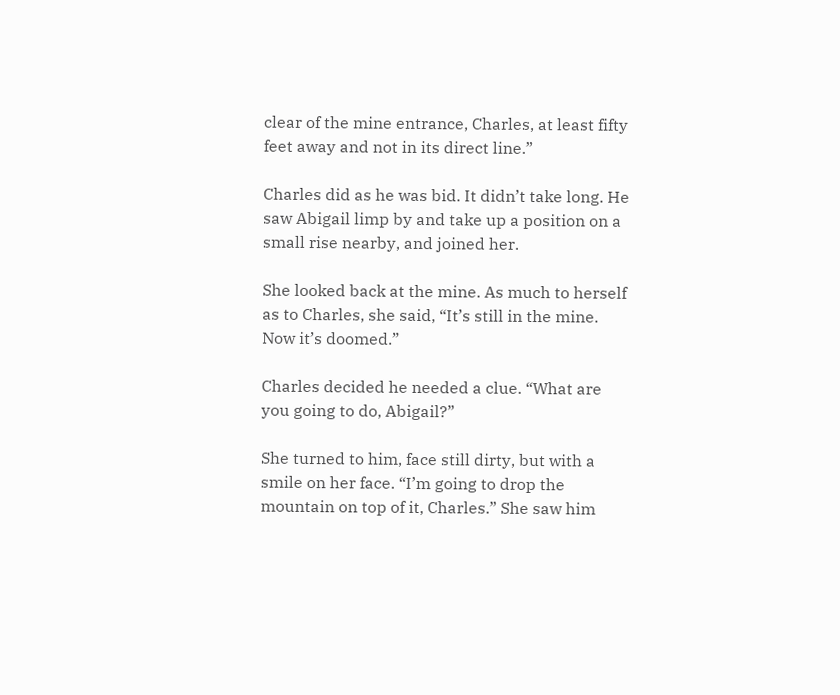clear of the mine entrance, Charles, at least fifty feet away and not in its direct line.”

Charles did as he was bid. It didn’t take long. He saw Abigail limp by and take up a position on a small rise nearby, and joined her.

She looked back at the mine. As much to herself as to Charles, she said, “It’s still in the mine. Now it’s doomed.”

Charles decided he needed a clue. “What are you going to do, Abigail?”

She turned to him, face still dirty, but with a smile on her face. “I’m going to drop the mountain on top of it, Charles.” She saw him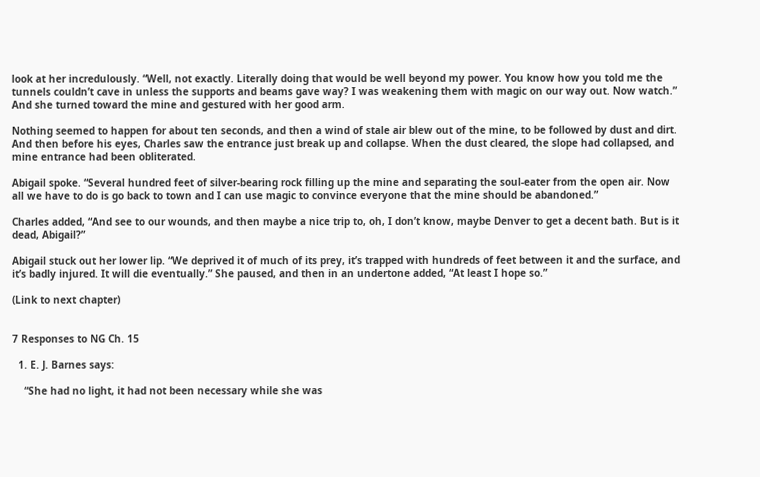look at her incredulously. “Well, not exactly. Literally doing that would be well beyond my power. You know how you told me the tunnels couldn’t cave in unless the supports and beams gave way? I was weakening them with magic on our way out. Now watch.” And she turned toward the mine and gestured with her good arm.

Nothing seemed to happen for about ten seconds, and then a wind of stale air blew out of the mine, to be followed by dust and dirt. And then before his eyes, Charles saw the entrance just break up and collapse. When the dust cleared, the slope had collapsed, and mine entrance had been obliterated.

Abigail spoke. “Several hundred feet of silver-bearing rock filling up the mine and separating the soul-eater from the open air. Now all we have to do is go back to town and I can use magic to convince everyone that the mine should be abandoned.”

Charles added, “And see to our wounds, and then maybe a nice trip to, oh, I don’t know, maybe Denver to get a decent bath. But is it dead, Abigail?”

Abigail stuck out her lower lip. “We deprived it of much of its prey, it’s trapped with hundreds of feet between it and the surface, and it’s badly injured. It will die eventually.” She paused, and then in an undertone added, “At least I hope so.”

(Link to next chapter)


7 Responses to NG Ch. 15

  1. E. J. Barnes says:

    “She had no light, it had not been necessary while she was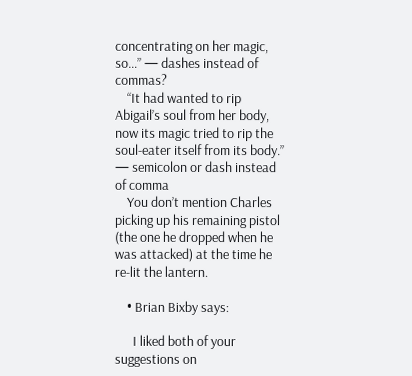concentrating on her magic, so…” — dashes instead of commas?
    “It had wanted to rip Abigail’s soul from her body, now its magic tried to rip the soul-eater itself from its body.” — semicolon or dash instead of comma
    You don’t mention Charles picking up his remaining pistol (the one he dropped when he was attacked) at the time he re-lit the lantern.

    • Brian Bixby says:

      I liked both of your suggestions on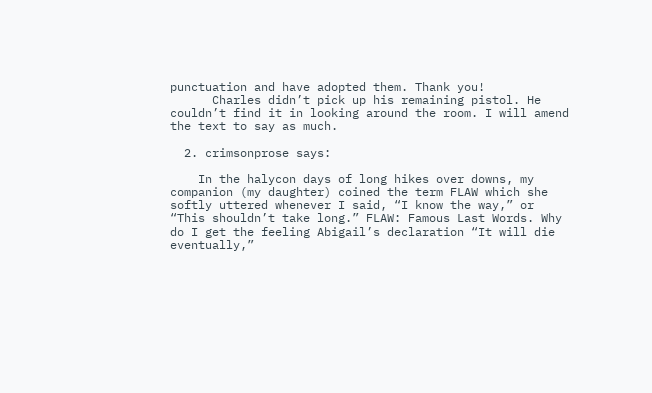punctuation and have adopted them. Thank you!
      Charles didn’t pick up his remaining pistol. He couldn’t find it in looking around the room. I will amend the text to say as much.

  2. crimsonprose says:

    In the halycon days of long hikes over downs, my companion (my daughter) coined the term FLAW which she softly uttered whenever I said, “I know the way,” or “This shouldn’t take long.” FLAW: Famous Last Words. Why do I get the feeling Abigail’s declaration “It will die eventually,”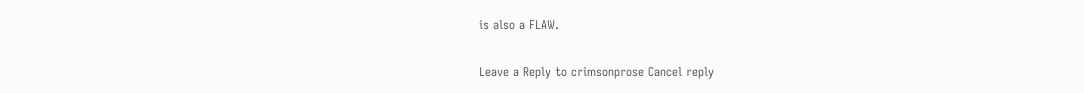is also a FLAW.

Leave a Reply to crimsonprose Cancel reply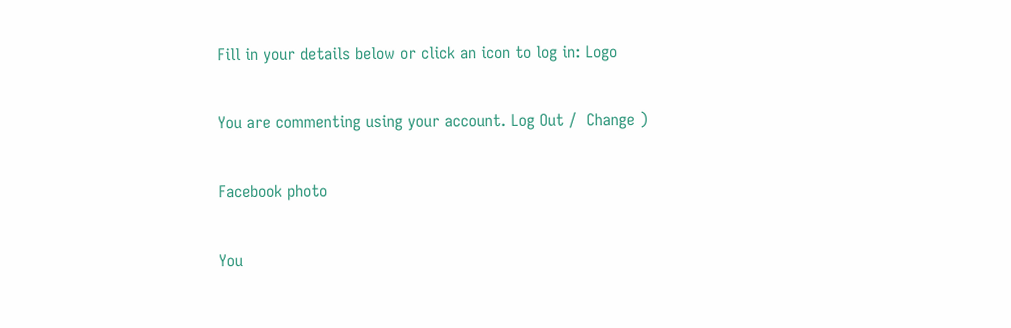Fill in your details below or click an icon to log in: Logo

You are commenting using your account. Log Out /  Change )

Facebook photo

You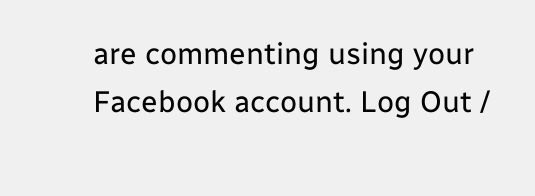are commenting using your Facebook account. Log Out /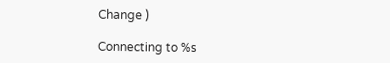Change )

Connecting to %s